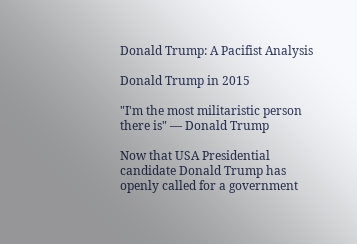Donald Trump: A Pacifist Analysis

Donald Trump in 2015

"I'm the most militaristic person there is" — Donald Trump

Now that USA Presidential candidate Donald Trump has openly called for a government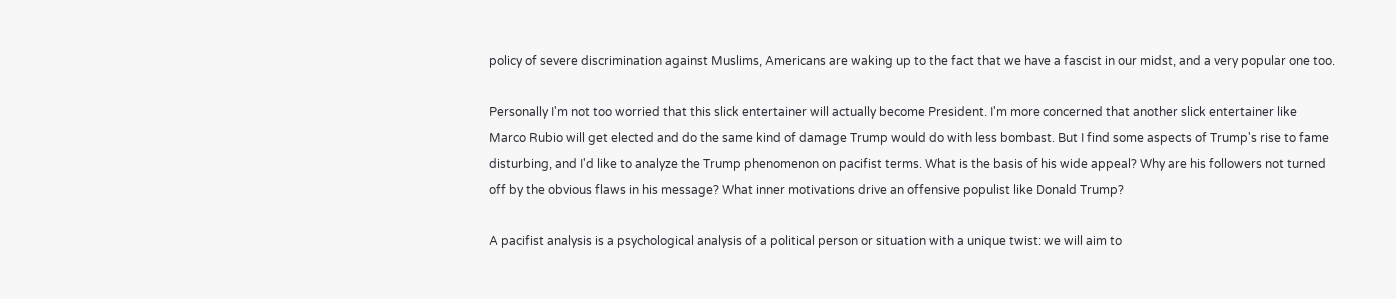policy of severe discrimination against Muslims, Americans are waking up to the fact that we have a fascist in our midst, and a very popular one too.

Personally I'm not too worried that this slick entertainer will actually become President. I'm more concerned that another slick entertainer like Marco Rubio will get elected and do the same kind of damage Trump would do with less bombast. But I find some aspects of Trump's rise to fame disturbing, and I'd like to analyze the Trump phenomenon on pacifist terms. What is the basis of his wide appeal? Why are his followers not turned off by the obvious flaws in his message? What inner motivations drive an offensive populist like Donald Trump?

A pacifist analysis is a psychological analysis of a political person or situation with a unique twist: we will aim to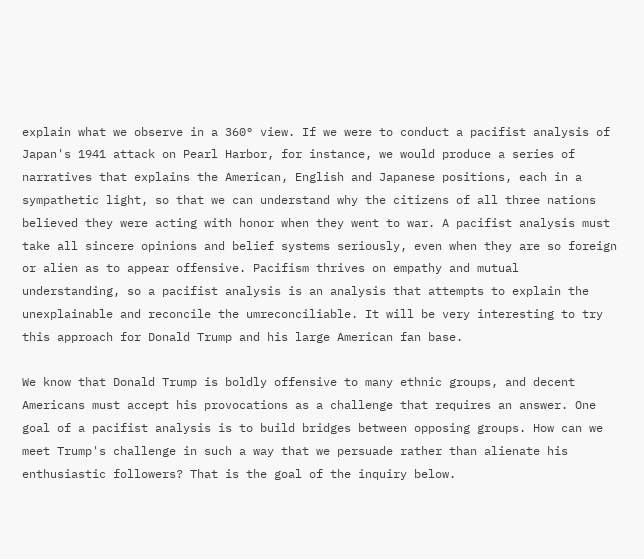explain what we observe in a 360° view. If we were to conduct a pacifist analysis of Japan's 1941 attack on Pearl Harbor, for instance, we would produce a series of narratives that explains the American, English and Japanese positions, each in a sympathetic light, so that we can understand why the citizens of all three nations believed they were acting with honor when they went to war. A pacifist analysis must take all sincere opinions and belief systems seriously, even when they are so foreign or alien as to appear offensive. Pacifism thrives on empathy and mutual understanding, so a pacifist analysis is an analysis that attempts to explain the unexplainable and reconcile the umreconciliable. It will be very interesting to try this approach for Donald Trump and his large American fan base.

We know that Donald Trump is boldly offensive to many ethnic groups, and decent Americans must accept his provocations as a challenge that requires an answer. One goal of a pacifist analysis is to build bridges between opposing groups. How can we meet Trump's challenge in such a way that we persuade rather than alienate his enthusiastic followers? That is the goal of the inquiry below.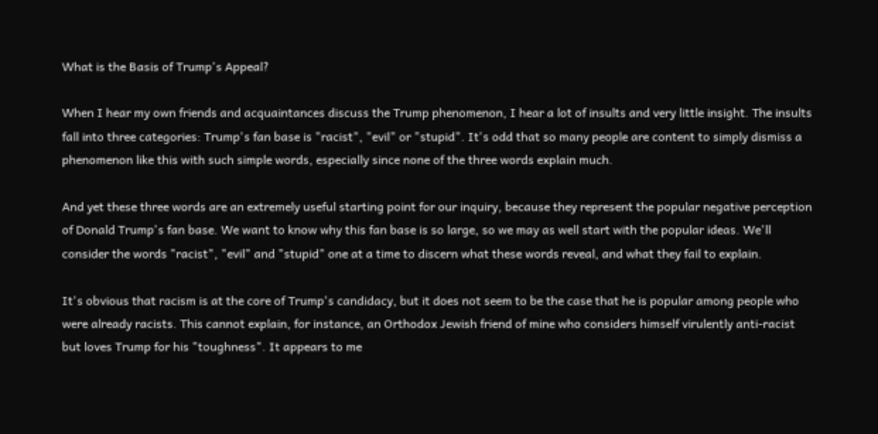What is the Basis of Trump's Appeal?

When I hear my own friends and acquaintances discuss the Trump phenomenon, I hear a lot of insults and very little insight. The insults fall into three categories: Trump's fan base is "racist", "evil" or "stupid". It's odd that so many people are content to simply dismiss a phenomenon like this with such simple words, especially since none of the three words explain much.

And yet these three words are an extremely useful starting point for our inquiry, because they represent the popular negative perception of Donald Trump's fan base. We want to know why this fan base is so large, so we may as well start with the popular ideas. We'll consider the words "racist", "evil" and "stupid" one at a time to discern what these words reveal, and what they fail to explain.

It's obvious that racism is at the core of Trump's candidacy, but it does not seem to be the case that he is popular among people who were already racists. This cannot explain, for instance, an Orthodox Jewish friend of mine who considers himself virulently anti-racist but loves Trump for his "toughness". It appears to me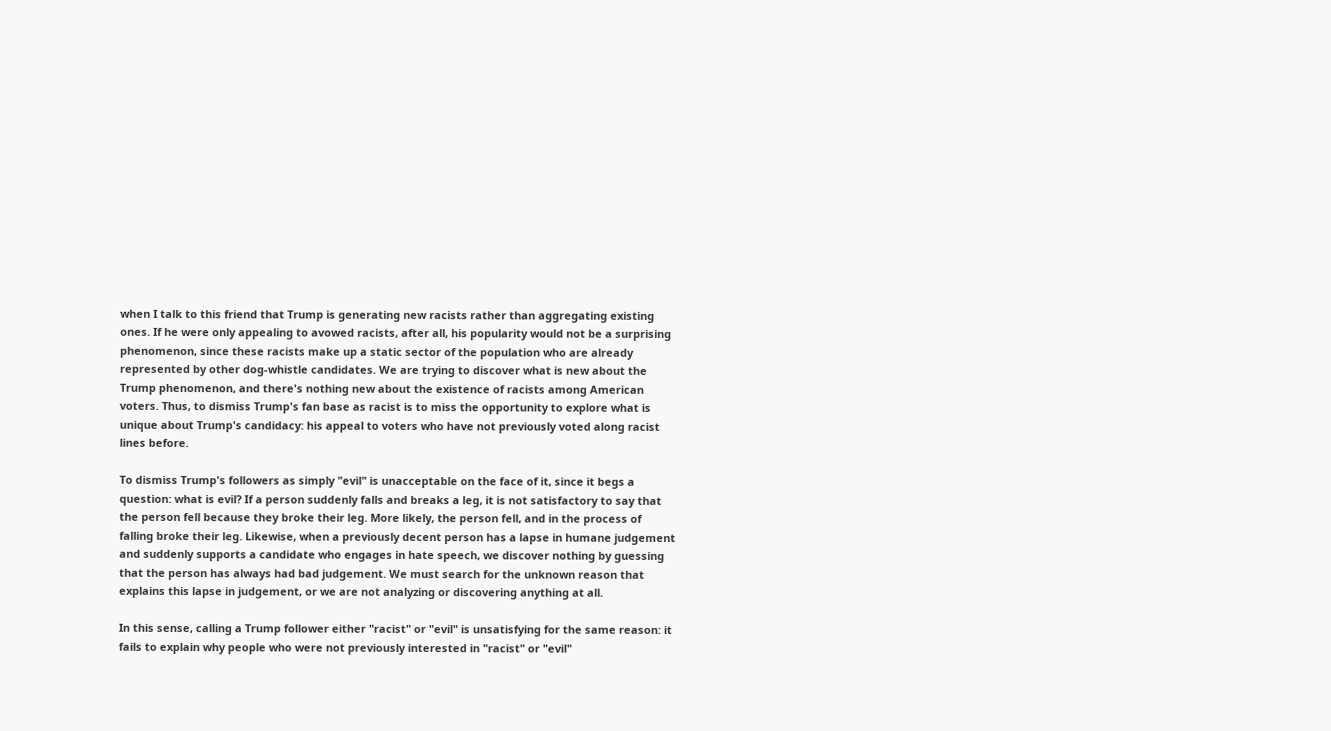when I talk to this friend that Trump is generating new racists rather than aggregating existing ones. If he were only appealing to avowed racists, after all, his popularity would not be a surprising phenomenon, since these racists make up a static sector of the population who are already represented by other dog-whistle candidates. We are trying to discover what is new about the Trump phenomenon, and there's nothing new about the existence of racists among American voters. Thus, to dismiss Trump's fan base as racist is to miss the opportunity to explore what is unique about Trump's candidacy: his appeal to voters who have not previously voted along racist lines before.

To dismiss Trump's followers as simply "evil" is unacceptable on the face of it, since it begs a question: what is evil? If a person suddenly falls and breaks a leg, it is not satisfactory to say that the person fell because they broke their leg. More likely, the person fell, and in the process of falling broke their leg. Likewise, when a previously decent person has a lapse in humane judgement and suddenly supports a candidate who engages in hate speech, we discover nothing by guessing that the person has always had bad judgement. We must search for the unknown reason that explains this lapse in judgement, or we are not analyzing or discovering anything at all.

In this sense, calling a Trump follower either "racist" or "evil" is unsatisfying for the same reason: it fails to explain why people who were not previously interested in "racist" or "evil"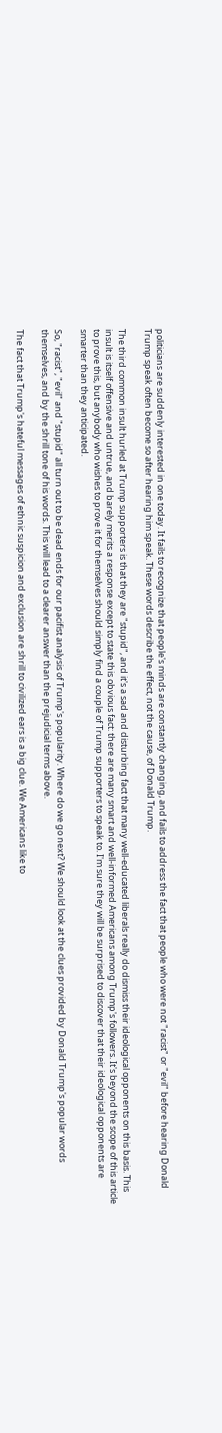politicians are suddenly interested in one today. It fails to recognize that people's minds are constantly changing, and fails to address the fact that people who were not "racist" or "evil" before hearing Donald Trump speak often become so after hearing him speak. These words describe the effect, not the cause, of Donald Trump.

The third common insult hurled at Trump supporters is that they are "stupid", and it's a sad and disturbing fact that many well-educated liberals really do dismiss their ideological opponents on this basis. This insult is itself offensive and untrue, and barely merits a response except to state this obvious fact: there are many smart and well-informed Americans among Trump's followers. It's beyond the scope of this article to prove this, but anybody who wishes to prove it for themselves should simply find a couple of Trump supporters to speak to. I'm sure they will be surprised to discover that their ideological opponents are smarter than they anticipated.

So, "racist", "evil" and "stupid" all turn out to be dead ends for our pacifist analysis of Trump's popularity. Where do we go next? We should look at the clues provided by Donald Trump's popular words themselves, and by the shrill tone of his words. This will lead to a clearer answer than the prejudicial terms above.

The fact that Trump's hateful messages of ethnic suspicion and exclusion are shrill to civilized ears is a big clue. We Americans like to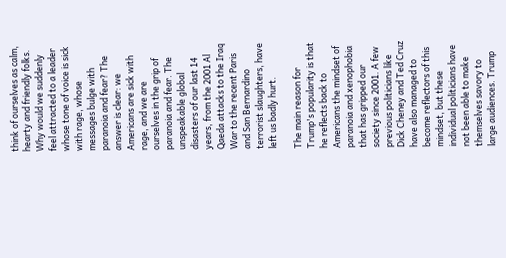think of ourselves as calm, hearty and friendly folks. Why would we suddenly feel attracted to a leader whose tone of voice is sick with rage, whose messages bulge with paranoia and fear? The answer is clear: we Americans are sick with rage, and we are ourselves in the grip of paranoia and fear. The unspeakable global disasters of our last 14 years, from the 2001 Al Qaeda attacks to the Iraq War to the recent Paris and San Bernardino terrorist slaughters, have left us badly hurt.

The main reason for Trump's popularity is that he reflects back to Americans the mindset of paranoia and xenophobia that has gripped our society since 2001. A few previous politicians like Dick Cheney and Ted Cruz have also managed to become reflectors of this mindset, but these individual politicians have not been able to make themselves savory to large audiences. Trump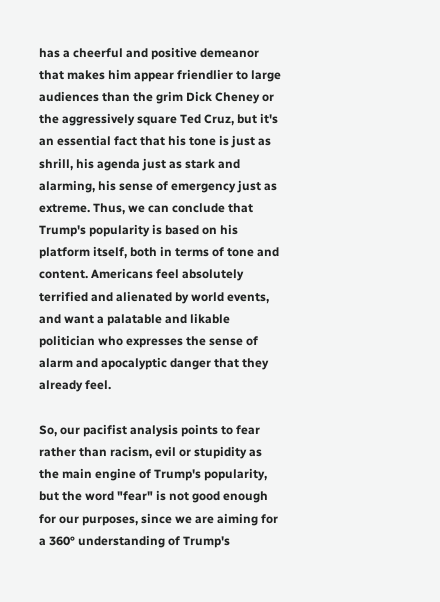has a cheerful and positive demeanor that makes him appear friendlier to large audiences than the grim Dick Cheney or the aggressively square Ted Cruz, but it's an essential fact that his tone is just as shrill, his agenda just as stark and alarming, his sense of emergency just as extreme. Thus, we can conclude that Trump's popularity is based on his platform itself, both in terms of tone and content. Americans feel absolutely terrified and alienated by world events, and want a palatable and likable politician who expresses the sense of alarm and apocalyptic danger that they already feel.

So, our pacifist analysis points to fear rather than racism, evil or stupidity as the main engine of Trump's popularity, but the word "fear" is not good enough for our purposes, since we are aiming for a 360° understanding of Trump's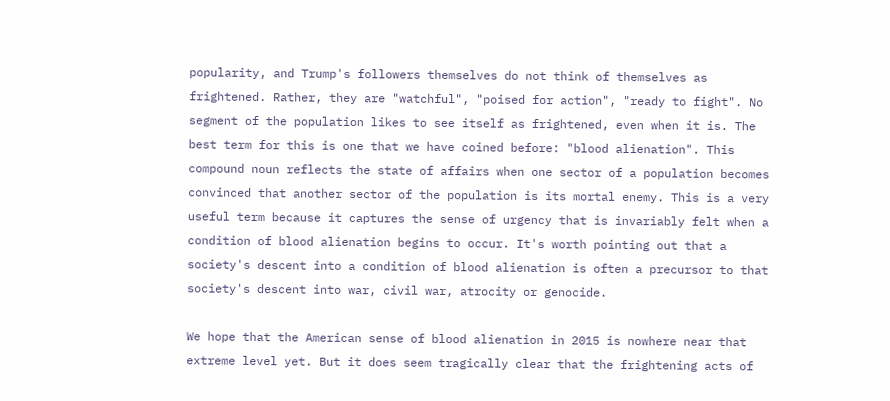popularity, and Trump's followers themselves do not think of themselves as frightened. Rather, they are "watchful", "poised for action", "ready to fight". No segment of the population likes to see itself as frightened, even when it is. The best term for this is one that we have coined before: "blood alienation". This compound noun reflects the state of affairs when one sector of a population becomes convinced that another sector of the population is its mortal enemy. This is a very useful term because it captures the sense of urgency that is invariably felt when a condition of blood alienation begins to occur. It's worth pointing out that a society's descent into a condition of blood alienation is often a precursor to that society's descent into war, civil war, atrocity or genocide.

We hope that the American sense of blood alienation in 2015 is nowhere near that extreme level yet. But it does seem tragically clear that the frightening acts of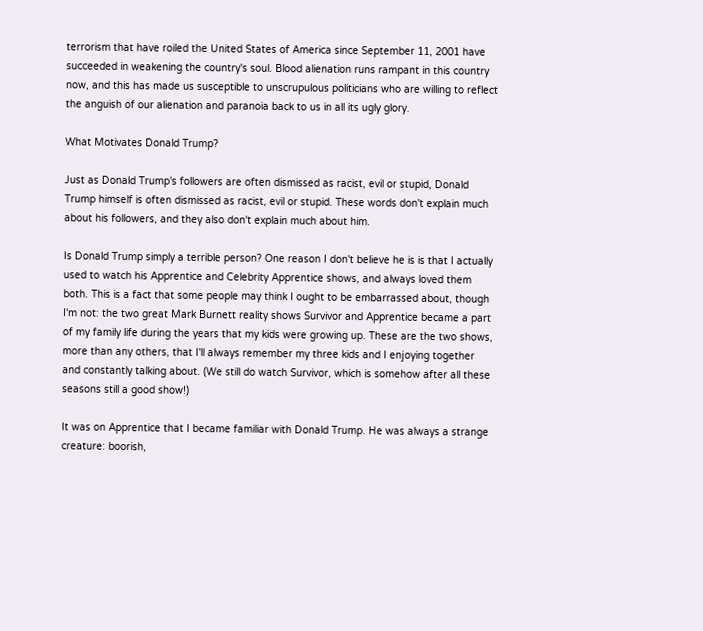terrorism that have roiled the United States of America since September 11, 2001 have succeeded in weakening the country's soul. Blood alienation runs rampant in this country now, and this has made us susceptible to unscrupulous politicians who are willing to reflect the anguish of our alienation and paranoia back to us in all its ugly glory.

What Motivates Donald Trump?

Just as Donald Trump's followers are often dismissed as racist, evil or stupid, Donald Trump himself is often dismissed as racist, evil or stupid. These words don't explain much about his followers, and they also don't explain much about him.

Is Donald Trump simply a terrible person? One reason I don't believe he is is that I actually used to watch his Apprentice and Celebrity Apprentice shows, and always loved them both. This is a fact that some people may think I ought to be embarrassed about, though I'm not: the two great Mark Burnett reality shows Survivor and Apprentice became a part of my family life during the years that my kids were growing up. These are the two shows, more than any others, that I'll always remember my three kids and I enjoying together and constantly talking about. (We still do watch Survivor, which is somehow after all these seasons still a good show!)

It was on Apprentice that I became familiar with Donald Trump. He was always a strange creature: boorish,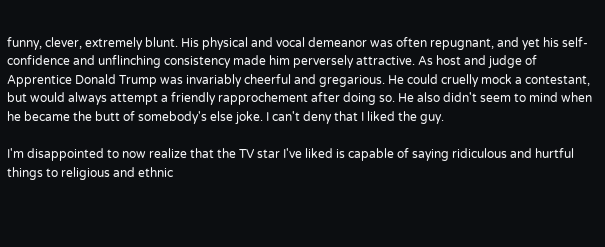funny, clever, extremely blunt. His physical and vocal demeanor was often repugnant, and yet his self-confidence and unflinching consistency made him perversely attractive. As host and judge of Apprentice Donald Trump was invariably cheerful and gregarious. He could cruelly mock a contestant, but would always attempt a friendly rapprochement after doing so. He also didn't seem to mind when he became the butt of somebody's else joke. I can't deny that I liked the guy.

I'm disappointed to now realize that the TV star I've liked is capable of saying ridiculous and hurtful things to religious and ethnic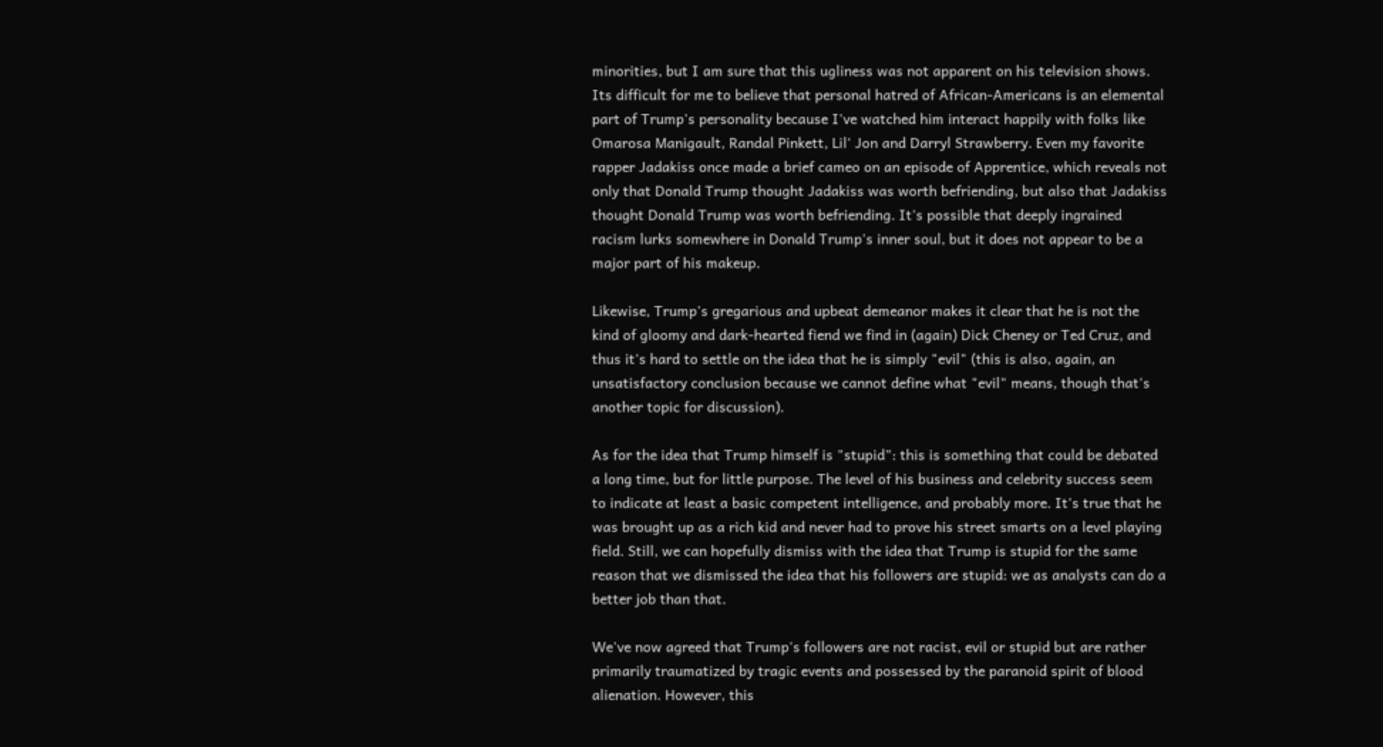minorities, but I am sure that this ugliness was not apparent on his television shows. Its difficult for me to believe that personal hatred of African-Americans is an elemental part of Trump's personality because I've watched him interact happily with folks like Omarosa Manigault, Randal Pinkett, Lil' Jon and Darryl Strawberry. Even my favorite rapper Jadakiss once made a brief cameo on an episode of Apprentice, which reveals not only that Donald Trump thought Jadakiss was worth befriending, but also that Jadakiss thought Donald Trump was worth befriending. It's possible that deeply ingrained racism lurks somewhere in Donald Trump's inner soul, but it does not appear to be a major part of his makeup.

Likewise, Trump's gregarious and upbeat demeanor makes it clear that he is not the kind of gloomy and dark-hearted fiend we find in (again) Dick Cheney or Ted Cruz, and thus it's hard to settle on the idea that he is simply "evil" (this is also, again, an unsatisfactory conclusion because we cannot define what "evil" means, though that's another topic for discussion).

As for the idea that Trump himself is "stupid": this is something that could be debated a long time, but for little purpose. The level of his business and celebrity success seem to indicate at least a basic competent intelligence, and probably more. It's true that he was brought up as a rich kid and never had to prove his street smarts on a level playing field. Still, we can hopefully dismiss with the idea that Trump is stupid for the same reason that we dismissed the idea that his followers are stupid: we as analysts can do a better job than that.

We've now agreed that Trump's followers are not racist, evil or stupid but are rather primarily traumatized by tragic events and possessed by the paranoid spirit of blood alienation. However, this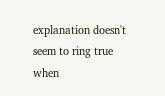explanation doesn't seem to ring true when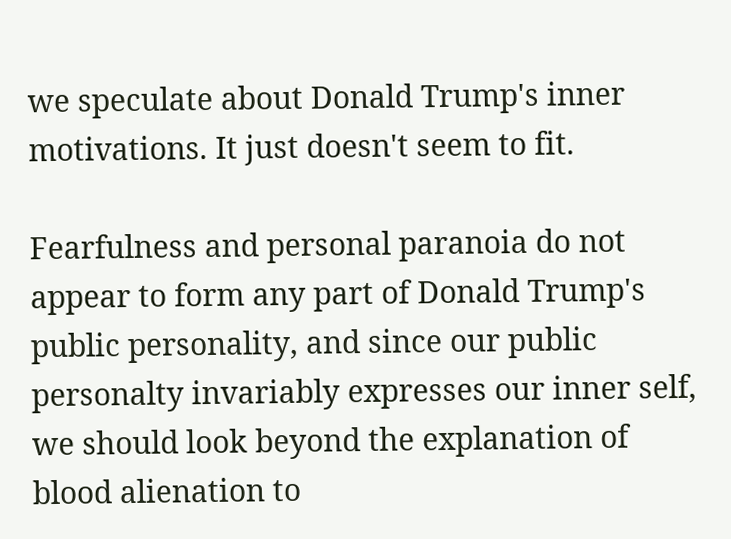we speculate about Donald Trump's inner motivations. It just doesn't seem to fit.

Fearfulness and personal paranoia do not appear to form any part of Donald Trump's public personality, and since our public personalty invariably expresses our inner self, we should look beyond the explanation of blood alienation to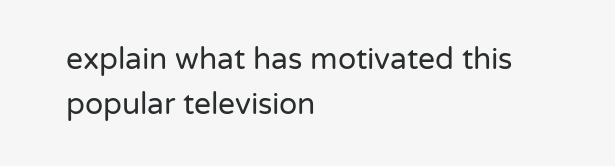explain what has motivated this popular television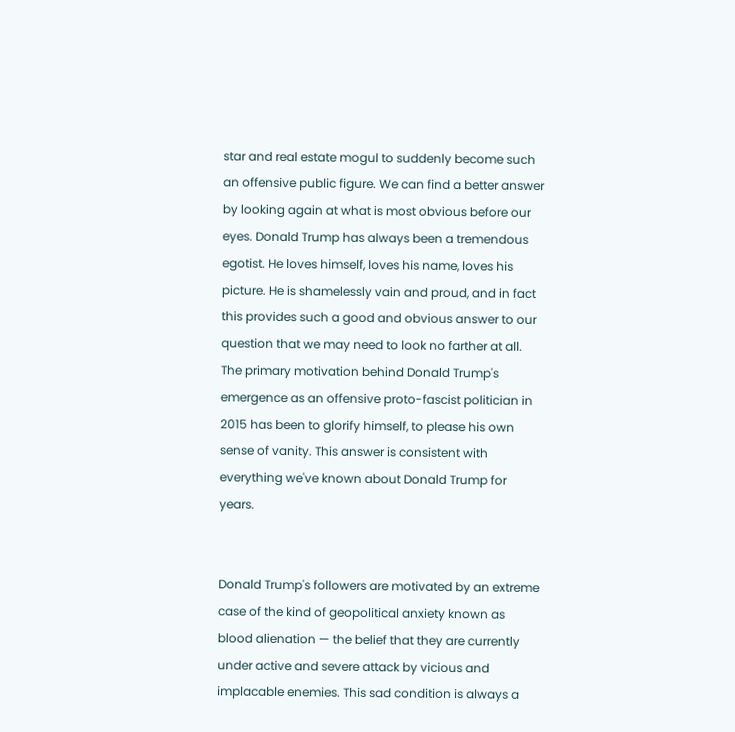star and real estate mogul to suddenly become such an offensive public figure. We can find a better answer by looking again at what is most obvious before our eyes. Donald Trump has always been a tremendous egotist. He loves himself, loves his name, loves his picture. He is shamelessly vain and proud, and in fact this provides such a good and obvious answer to our question that we may need to look no farther at all. The primary motivation behind Donald Trump's emergence as an offensive proto-fascist politician in 2015 has been to glorify himself, to please his own sense of vanity. This answer is consistent with everything we've known about Donald Trump for years.


Donald Trump's followers are motivated by an extreme case of the kind of geopolitical anxiety known as blood alienation — the belief that they are currently under active and severe attack by vicious and implacable enemies. This sad condition is always a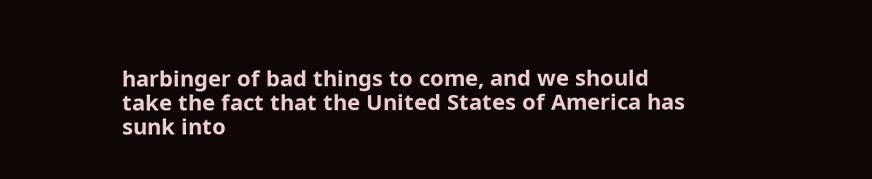harbinger of bad things to come, and we should take the fact that the United States of America has sunk into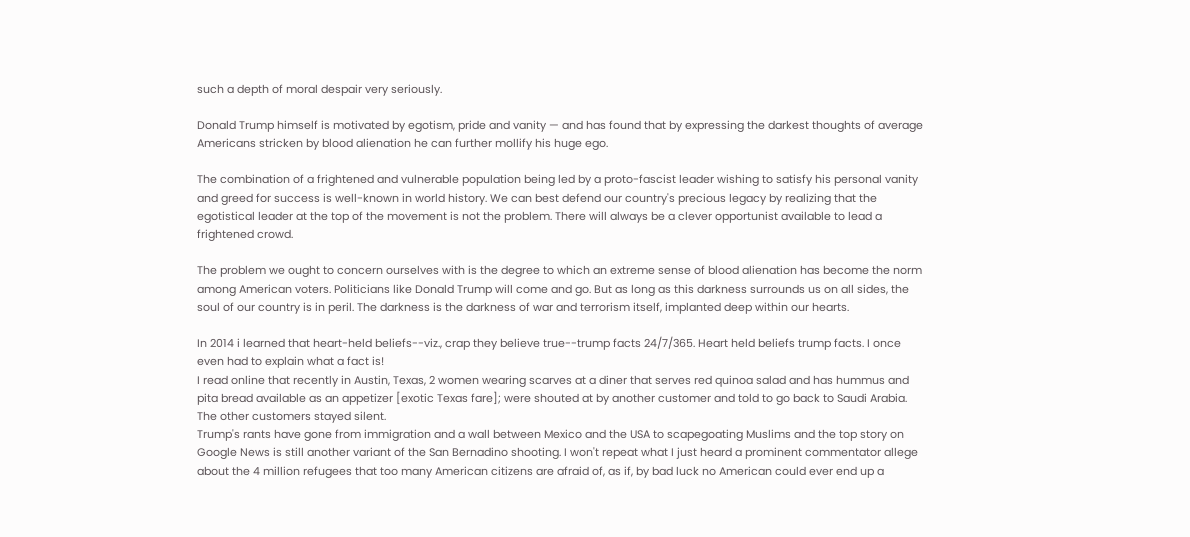such a depth of moral despair very seriously.

Donald Trump himself is motivated by egotism, pride and vanity — and has found that by expressing the darkest thoughts of average Americans stricken by blood alienation he can further mollify his huge ego.

The combination of a frightened and vulnerable population being led by a proto-fascist leader wishing to satisfy his personal vanity and greed for success is well-known in world history. We can best defend our country's precious legacy by realizing that the egotistical leader at the top of the movement is not the problem. There will always be a clever opportunist available to lead a frightened crowd.

The problem we ought to concern ourselves with is the degree to which an extreme sense of blood alienation has become the norm among American voters. Politicians like Donald Trump will come and go. But as long as this darkness surrounds us on all sides, the soul of our country is in peril. The darkness is the darkness of war and terrorism itself, implanted deep within our hearts.

In 2014 i learned that heart-held beliefs--viz., crap they believe true--trump facts 24/7/365. Heart held beliefs trump facts. I once even had to explain what a fact is!
I read online that recently in Austin, Texas, 2 women wearing scarves at a diner that serves red quinoa salad and has hummus and pita bread available as an appetizer [exotic Texas fare]; were shouted at by another customer and told to go back to Saudi Arabia. The other customers stayed silent.
Trump's rants have gone from immigration and a wall between Mexico and the USA to scapegoating Muslims and the top story on Google News is still another variant of the San Bernadino shooting. I won't repeat what I just heard a prominent commentator allege about the 4 million refugees that too many American citizens are afraid of, as if, by bad luck no American could ever end up a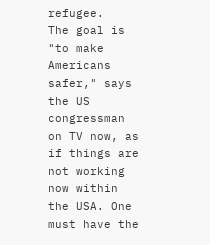refugee.
The goal is "to make Americans safer," says the US congressman on TV now, as if things are not working now within the USA. One must have the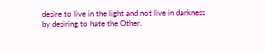desire to live in the light and not live in darkness by desiring to hate the Other.